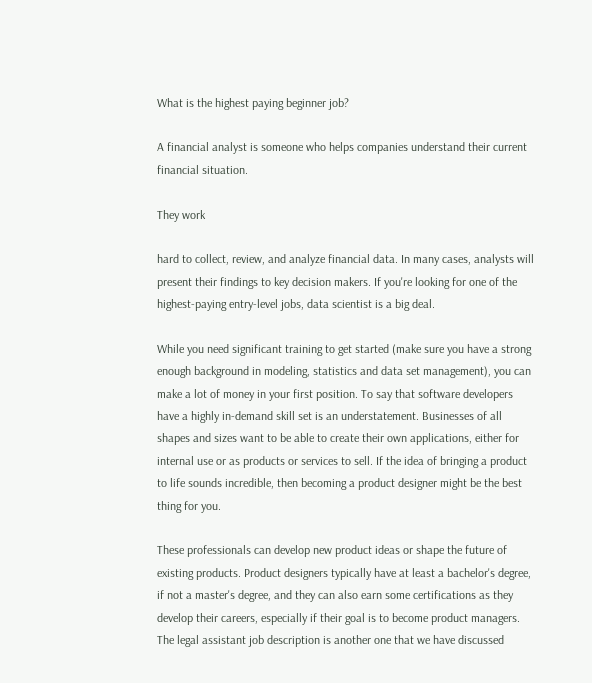What is the highest paying beginner job?

A financial analyst is someone who helps companies understand their current financial situation.

They work

hard to collect, review, and analyze financial data. In many cases, analysts will present their findings to key decision makers. If you're looking for one of the highest-paying entry-level jobs, data scientist is a big deal.

While you need significant training to get started (make sure you have a strong enough background in modeling, statistics and data set management), you can make a lot of money in your first position. To say that software developers have a highly in-demand skill set is an understatement. Businesses of all shapes and sizes want to be able to create their own applications, either for internal use or as products or services to sell. If the idea of bringing a product to life sounds incredible, then becoming a product designer might be the best thing for you.

These professionals can develop new product ideas or shape the future of existing products. Product designers typically have at least a bachelor's degree, if not a master's degree, and they can also earn some certifications as they develop their careers, especially if their goal is to become product managers. The legal assistant job description is another one that we have discussed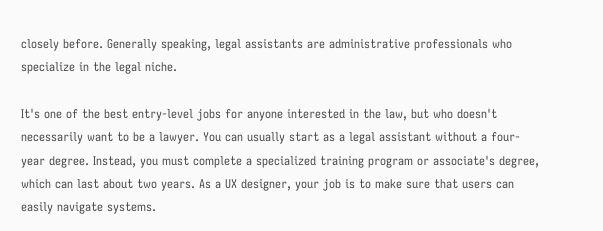closely before. Generally speaking, legal assistants are administrative professionals who specialize in the legal niche.

It's one of the best entry-level jobs for anyone interested in the law, but who doesn't necessarily want to be a lawyer. You can usually start as a legal assistant without a four-year degree. Instead, you must complete a specialized training program or associate's degree, which can last about two years. As a UX designer, your job is to make sure that users can easily navigate systems.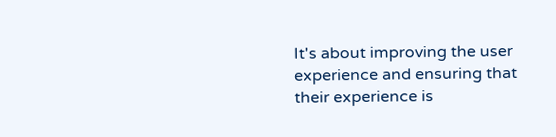It's about improving the user experience and ensuring that their experience is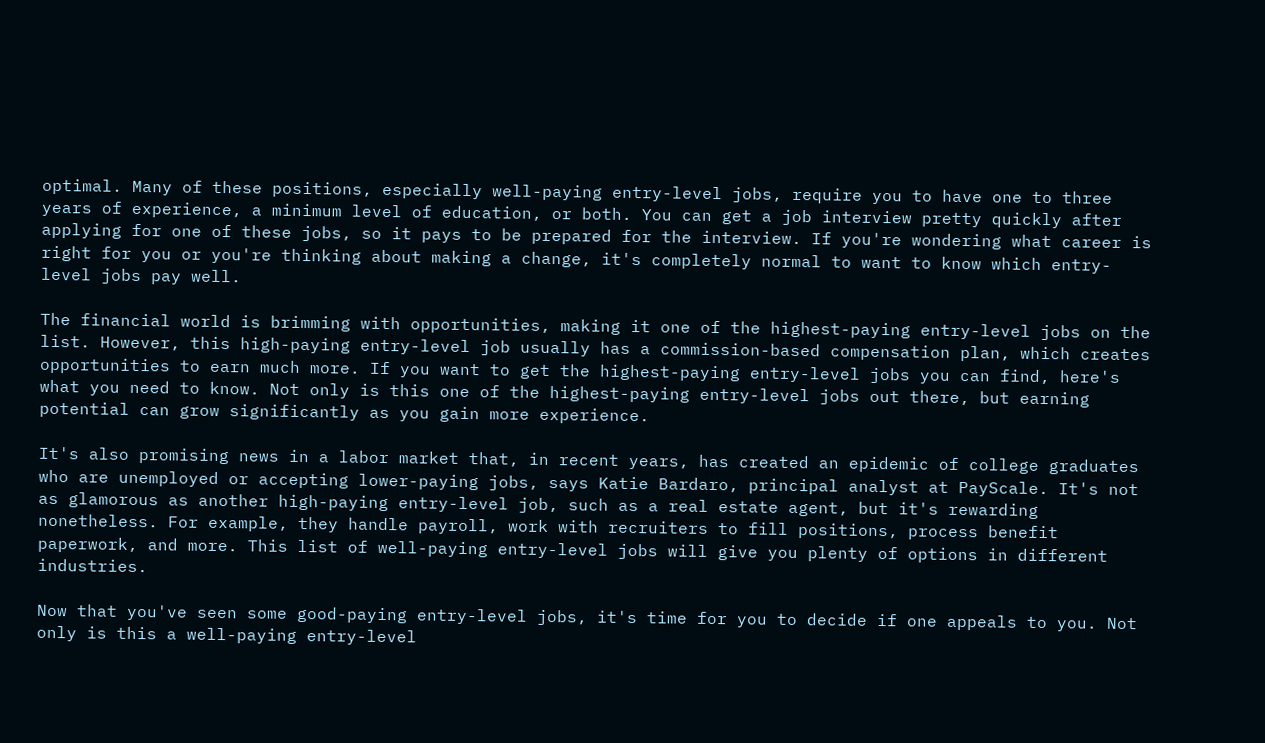optimal. Many of these positions, especially well-paying entry-level jobs, require you to have one to three years of experience, a minimum level of education, or both. You can get a job interview pretty quickly after applying for one of these jobs, so it pays to be prepared for the interview. If you're wondering what career is right for you or you're thinking about making a change, it's completely normal to want to know which entry-level jobs pay well.

The financial world is brimming with opportunities, making it one of the highest-paying entry-level jobs on the list. However, this high-paying entry-level job usually has a commission-based compensation plan, which creates opportunities to earn much more. If you want to get the highest-paying entry-level jobs you can find, here's what you need to know. Not only is this one of the highest-paying entry-level jobs out there, but earning potential can grow significantly as you gain more experience.

It's also promising news in a labor market that, in recent years, has created an epidemic of college graduates who are unemployed or accepting lower-paying jobs, says Katie Bardaro, principal analyst at PayScale. It's not as glamorous as another high-paying entry-level job, such as a real estate agent, but it's rewarding nonetheless. For example, they handle payroll, work with recruiters to fill positions, process benefit paperwork, and more. This list of well-paying entry-level jobs will give you plenty of options in different industries.

Now that you've seen some good-paying entry-level jobs, it's time for you to decide if one appeals to you. Not only is this a well-paying entry-level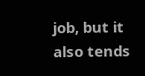job, but it also tends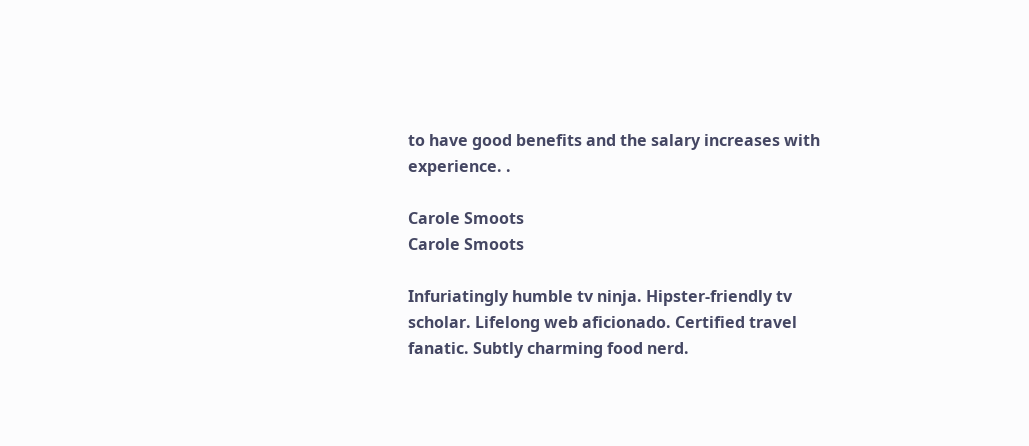to have good benefits and the salary increases with experience. .

Carole Smoots
Carole Smoots

Infuriatingly humble tv ninja. Hipster-friendly tv scholar. Lifelong web aficionado. Certified travel fanatic. Subtly charming food nerd.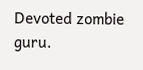Devoted zombie guru.